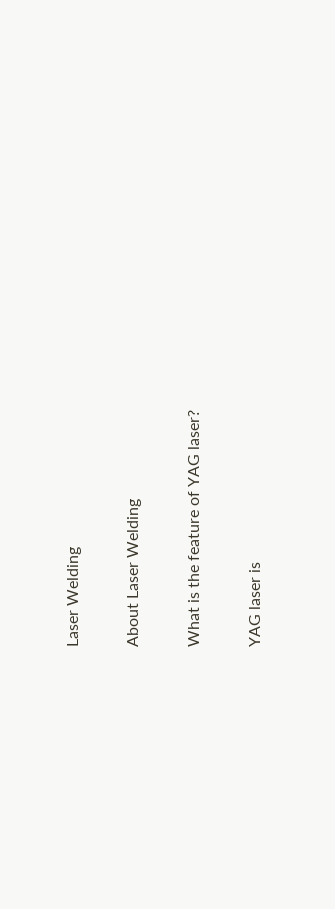Laser Welding

About Laser Welding

What is the feature of YAG laser?

YAG laser is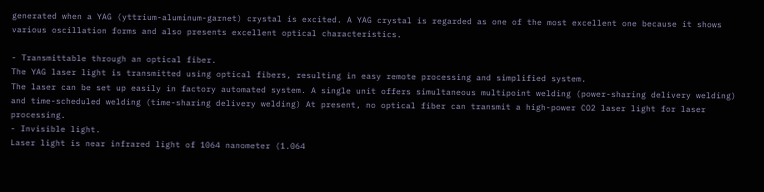generated when a YAG (yttrium-aluminum-garnet) crystal is excited. A YAG crystal is regarded as one of the most excellent one because it shows various oscillation forms and also presents excellent optical characteristics.

- Transmittable through an optical fiber.
The YAG laser light is transmitted using optical fibers, resulting in easy remote processing and simplified system.
The laser can be set up easily in factory automated system. A single unit offers simultaneous multipoint welding (power-sharing delivery welding) and time-scheduled welding (time-sharing delivery welding) At present, no optical fiber can transmit a high-power CO2 laser light for laser processing.
- Invisible light.
Laser light is near infrared light of 1064 nanometer (1.064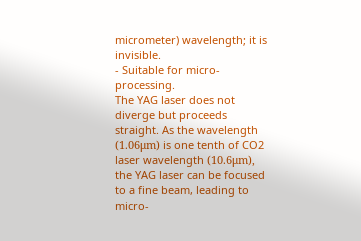micrometer) wavelength; it is invisible.
- Suitable for micro-processing.
The YAG laser does not diverge but proceeds straight. As the wavelength (1.06μm) is one tenth of CO2 laser wavelength (10.6μm), the YAG laser can be focused to a fine beam, leading to micro-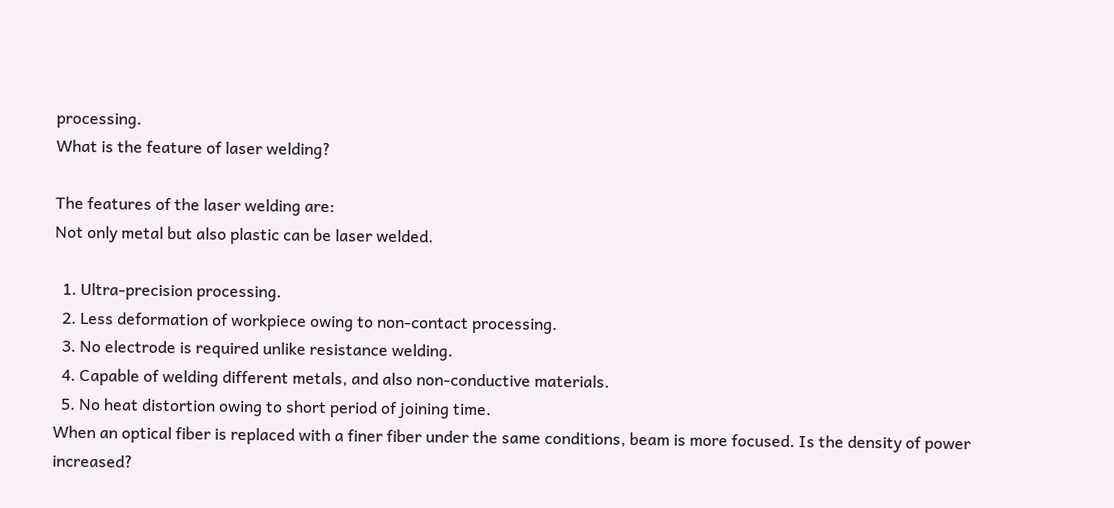processing.
What is the feature of laser welding?

The features of the laser welding are:
Not only metal but also plastic can be laser welded.

  1. Ultra-precision processing.
  2. Less deformation of workpiece owing to non-contact processing.
  3. No electrode is required unlike resistance welding.
  4. Capable of welding different metals, and also non-conductive materials.
  5. No heat distortion owing to short period of joining time.
When an optical fiber is replaced with a finer fiber under the same conditions, beam is more focused. Is the density of power increased?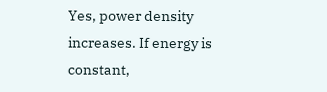Yes, power density increases. If energy is constant,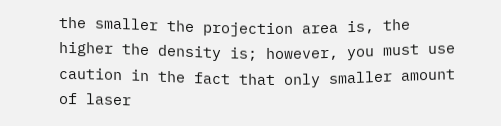the smaller the projection area is, the higher the density is; however, you must use caution in the fact that only smaller amount of laser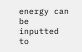energy can be inputted to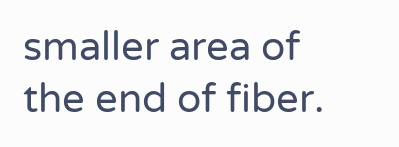smaller area of the end of fiber.